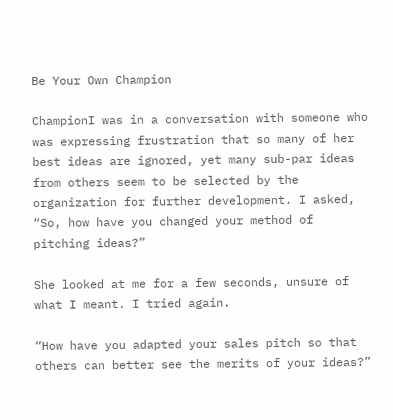Be Your Own Champion

ChampionI was in a conversation with someone who was expressing frustration that so many of her best ideas are ignored, yet many sub-par ideas from others seem to be selected by the organization for further development. I asked, “So, how have you changed your method of pitching ideas?”

She looked at me for a few seconds, unsure of what I meant. I tried again.

“How have you adapted your sales pitch so that others can better see the merits of your ideas?”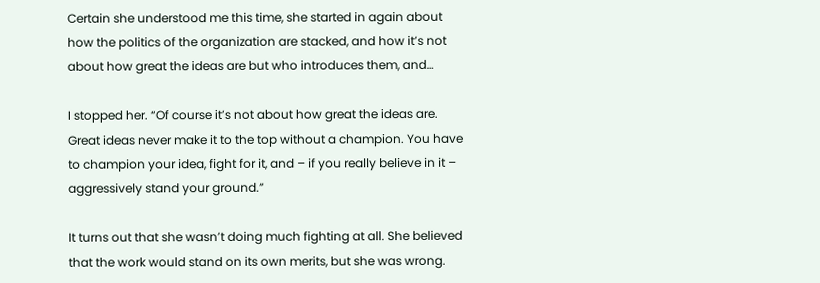Certain she understood me this time, she started in again about how the politics of the organization are stacked, and how it’s not about how great the ideas are but who introduces them, and…

I stopped her. “Of course it’s not about how great the ideas are. Great ideas never make it to the top without a champion. You have to champion your idea, fight for it, and – if you really believe in it – aggressively stand your ground.”

It turns out that she wasn’t doing much fighting at all. She believed that the work would stand on its own merits, but she was wrong.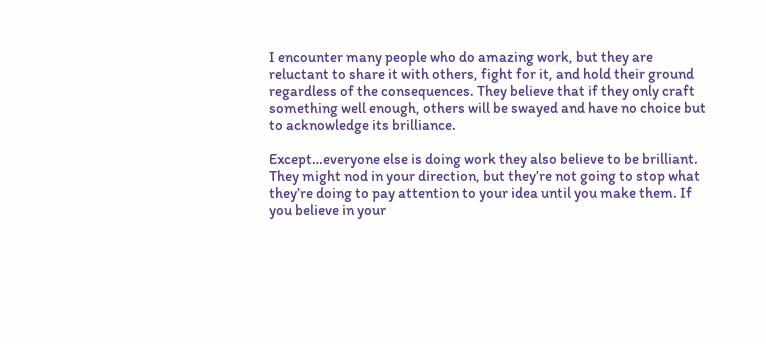I encounter many people who do amazing work, but they are reluctant to share it with others, fight for it, and hold their ground regardless of the consequences. They believe that if they only craft something well enough, others will be swayed and have no choice but to acknowledge its brilliance.

Except…everyone else is doing work they also believe to be brilliant. They might nod in your direction, but they’re not going to stop what they’re doing to pay attention to your idea until you make them. If you believe in your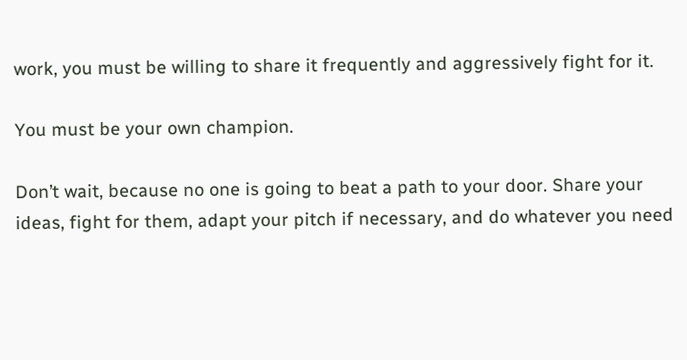work, you must be willing to share it frequently and aggressively fight for it.

You must be your own champion.

Don’t wait, because no one is going to beat a path to your door. Share your ideas, fight for them, adapt your pitch if necessary, and do whatever you need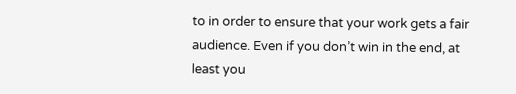to in order to ensure that your work gets a fair audience. Even if you don’t win in the end, at least you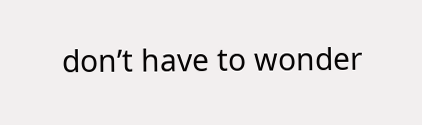don’t have to wonder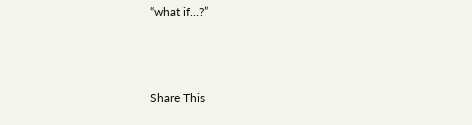“what if…?”



Share This